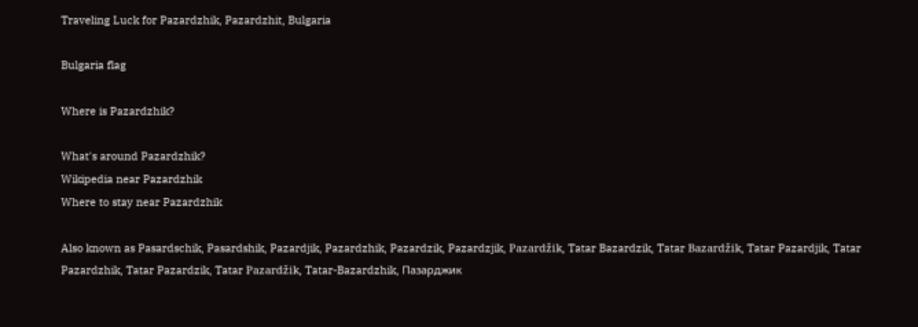Traveling Luck for Pazardzhik, Pazardzhit, Bulgaria

Bulgaria flag

Where is Pazardzhik?

What's around Pazardzhik?
Wikipedia near Pazardzhik
Where to stay near Pazardzhik

Also known as Pasardschik, Pasardshik, Pazardjik, Pazardzhik, Pazardzik, Pazardzjik, Pazardžik, Tatar Bazardzik, Tatar Bazardžik, Tatar Pazardjik, Tatar Pazardzhik, Tatar Pazardzik, Tatar Pazardžik, Tatar-Bazardzhik, Пазарджик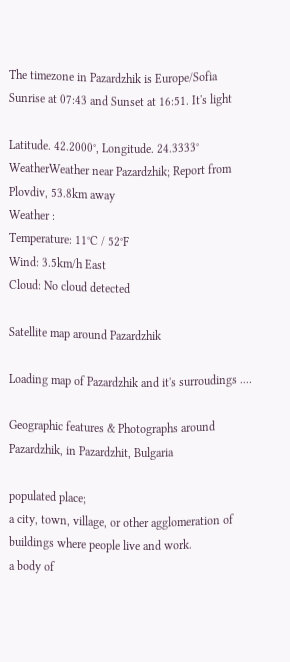The timezone in Pazardzhik is Europe/Sofia
Sunrise at 07:43 and Sunset at 16:51. It's light

Latitude. 42.2000°, Longitude. 24.3333°
WeatherWeather near Pazardzhik; Report from Plovdiv, 53.8km away
Weather :
Temperature: 11°C / 52°F
Wind: 3.5km/h East
Cloud: No cloud detected

Satellite map around Pazardzhik

Loading map of Pazardzhik and it's surroudings ....

Geographic features & Photographs around Pazardzhik, in Pazardzhit, Bulgaria

populated place;
a city, town, village, or other agglomeration of buildings where people live and work.
a body of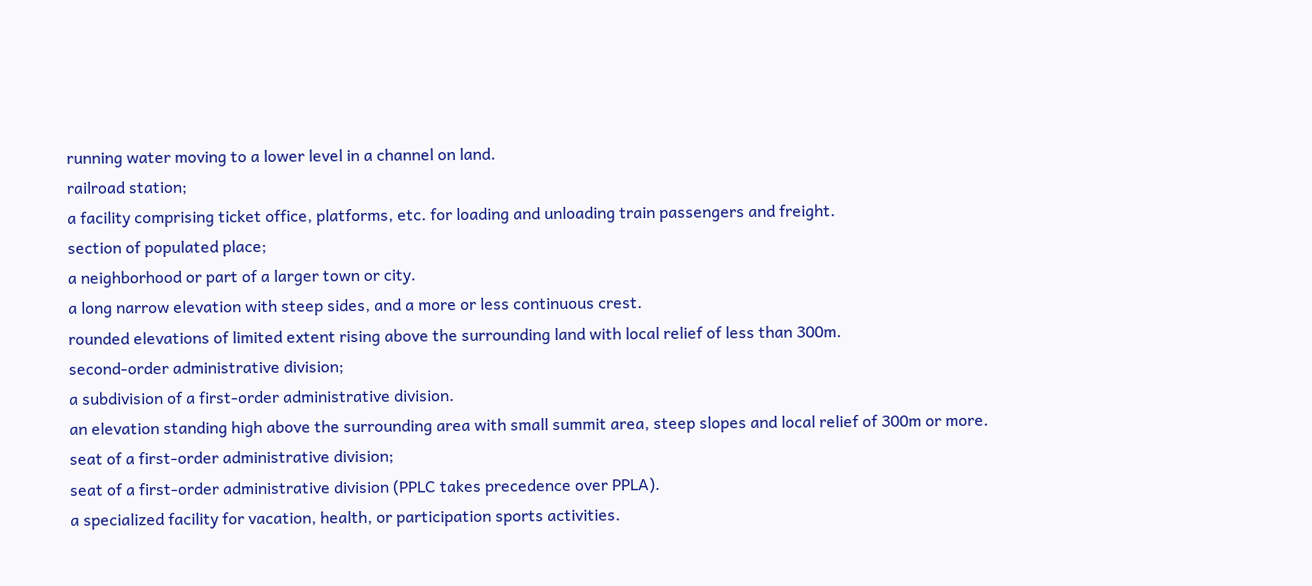running water moving to a lower level in a channel on land.
railroad station;
a facility comprising ticket office, platforms, etc. for loading and unloading train passengers and freight.
section of populated place;
a neighborhood or part of a larger town or city.
a long narrow elevation with steep sides, and a more or less continuous crest.
rounded elevations of limited extent rising above the surrounding land with local relief of less than 300m.
second-order administrative division;
a subdivision of a first-order administrative division.
an elevation standing high above the surrounding area with small summit area, steep slopes and local relief of 300m or more.
seat of a first-order administrative division;
seat of a first-order administrative division (PPLC takes precedence over PPLA).
a specialized facility for vacation, health, or participation sports activities.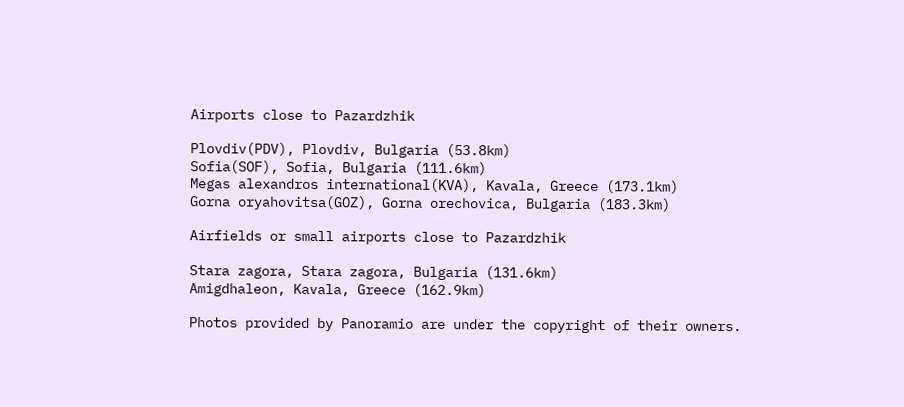Airports close to Pazardzhik

Plovdiv(PDV), Plovdiv, Bulgaria (53.8km)
Sofia(SOF), Sofia, Bulgaria (111.6km)
Megas alexandros international(KVA), Kavala, Greece (173.1km)
Gorna oryahovitsa(GOZ), Gorna orechovica, Bulgaria (183.3km)

Airfields or small airports close to Pazardzhik

Stara zagora, Stara zagora, Bulgaria (131.6km)
Amigdhaleon, Kavala, Greece (162.9km)

Photos provided by Panoramio are under the copyright of their owners.